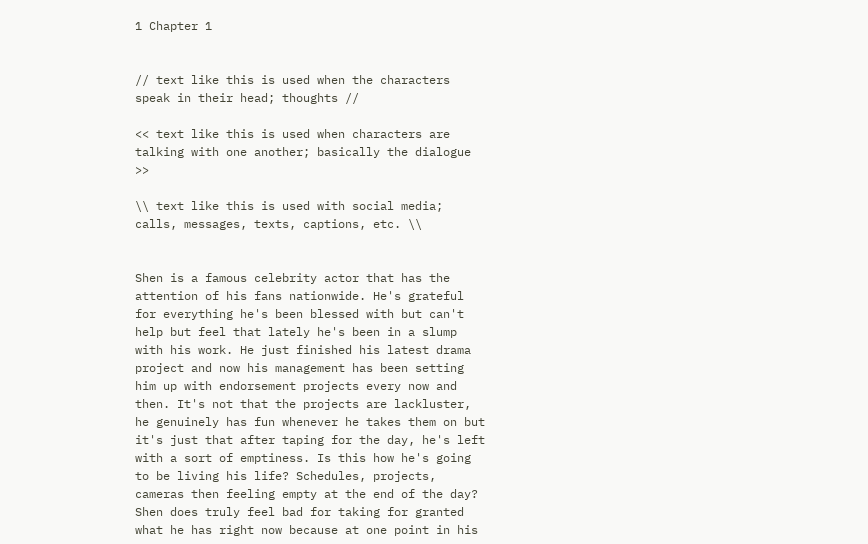1 Chapter 1


// text like this is used when the characters speak in their head; thoughts //

<< text like this is used when characters are talking with one another; basically the dialogue >>

\\ text like this is used with social media; calls, messages, texts, captions, etc. \\


Shen is a famous celebrity actor that has the attention of his fans nationwide. He's grateful for everything he's been blessed with but can't help but feel that lately he's been in a slump with his work. He just finished his latest drama project and now his management has been setting him up with endorsement projects every now and then. It's not that the projects are lackluster, he genuinely has fun whenever he takes them on but it's just that after taping for the day, he's left with a sort of emptiness. Is this how he's going to be living his life? Schedules, projects, cameras then feeling empty at the end of the day? Shen does truly feel bad for taking for granted what he has right now because at one point in his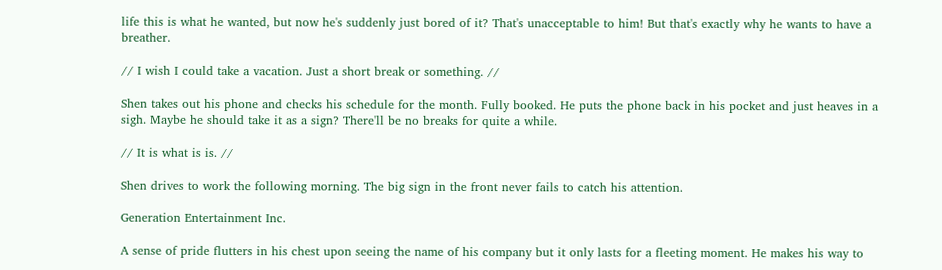life this is what he wanted, but now he's suddenly just bored of it? That's unacceptable to him! But that's exactly why he wants to have a breather.

// I wish I could take a vacation. Just a short break or something. //

Shen takes out his phone and checks his schedule for the month. Fully booked. He puts the phone back in his pocket and just heaves in a sigh. Maybe he should take it as a sign? There'll be no breaks for quite a while.

// It is what is is. //

Shen drives to work the following morning. The big sign in the front never fails to catch his attention.

Generation Entertainment Inc.

A sense of pride flutters in his chest upon seeing the name of his company but it only lasts for a fleeting moment. He makes his way to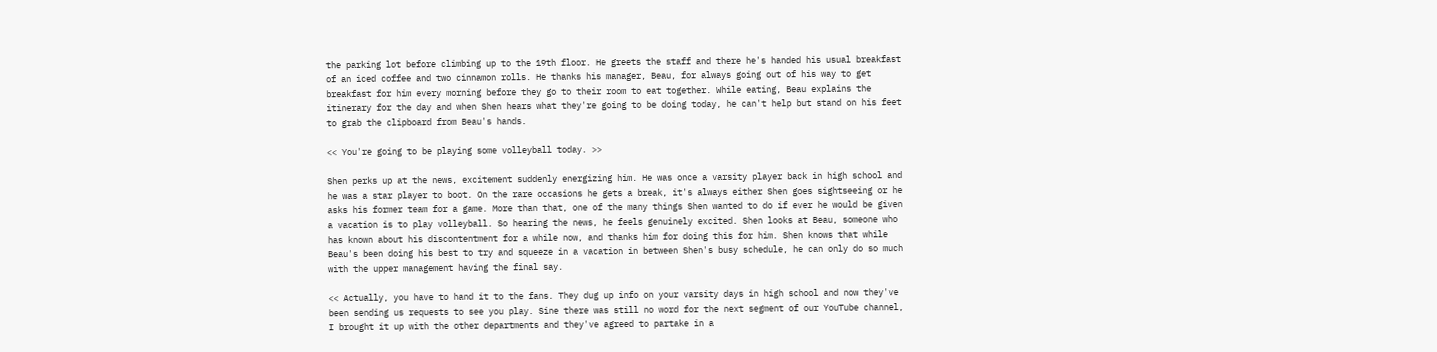the parking lot before climbing up to the 19th floor. He greets the staff and there he's handed his usual breakfast of an iced coffee and two cinnamon rolls. He thanks his manager, Beau, for always going out of his way to get breakfast for him every morning before they go to their room to eat together. While eating, Beau explains the itinerary for the day and when Shen hears what they're going to be doing today, he can't help but stand on his feet to grab the clipboard from Beau's hands.

<< You're going to be playing some volleyball today. >>

Shen perks up at the news, excitement suddenly energizing him. He was once a varsity player back in high school and he was a star player to boot. On the rare occasions he gets a break, it's always either Shen goes sightseeing or he asks his former team for a game. More than that, one of the many things Shen wanted to do if ever he would be given a vacation is to play volleyball. So hearing the news, he feels genuinely excited. Shen looks at Beau, someone who has known about his discontentment for a while now, and thanks him for doing this for him. Shen knows that while Beau's been doing his best to try and squeeze in a vacation in between Shen's busy schedule, he can only do so much with the upper management having the final say.

<< Actually, you have to hand it to the fans. They dug up info on your varsity days in high school and now they've been sending us requests to see you play. Sine there was still no word for the next segment of our YouTube channel, I brought it up with the other departments and they've agreed to partake in a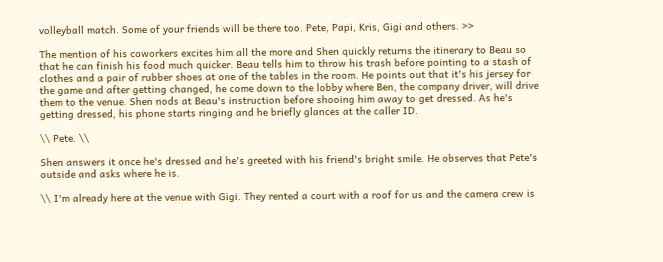volleyball match. Some of your friends will be there too. Pete, Papi, Kris, Gigi and others. >>

The mention of his coworkers excites him all the more and Shen quickly returns the itinerary to Beau so that he can finish his food much quicker. Beau tells him to throw his trash before pointing to a stash of clothes and a pair of rubber shoes at one of the tables in the room. He points out that it's his jersey for the game and after getting changed, he come down to the lobby where Ben, the company driver, will drive them to the venue. Shen nods at Beau's instruction before shooing him away to get dressed. As he's getting dressed, his phone starts ringing and he briefly glances at the caller ID.

\\ Pete. \\

Shen answers it once he's dressed and he's greeted with his friend's bright smile. He observes that Pete's outside and asks where he is.

\\ I'm already here at the venue with Gigi. They rented a court with a roof for us and the camera crew is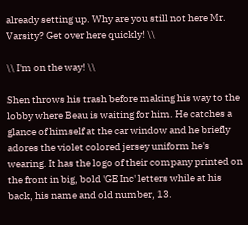already setting up. Why are you still not here Mr. Varsity? Get over here quickly! \\

\\ I'm on the way! \\

Shen throws his trash before making his way to the lobby where Beau is waiting for him. He catches a glance of himself at the car window and he briefly adores the violet colored jersey uniform he's wearing. It has the logo of their company printed on the front in big, bold 'GE Inc' letters while at his back, his name and old number, 13.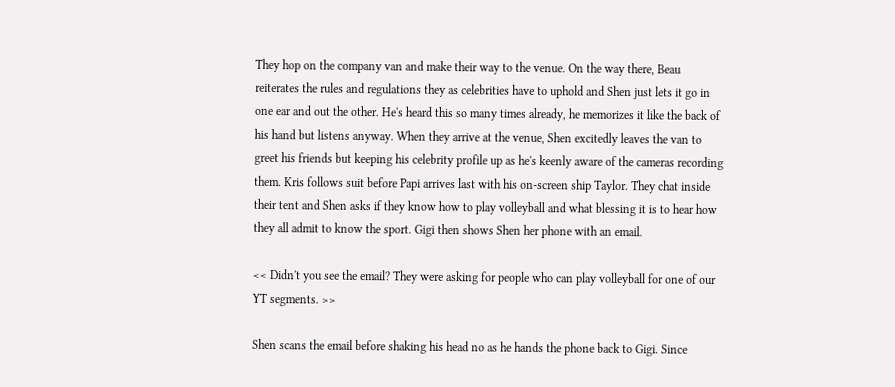They hop on the company van and make their way to the venue. On the way there, Beau reiterates the rules and regulations they as celebrities have to uphold and Shen just lets it go in one ear and out the other. He's heard this so many times already, he memorizes it like the back of his hand but listens anyway. When they arrive at the venue, Shen excitedly leaves the van to greet his friends but keeping his celebrity profile up as he's keenly aware of the cameras recording them. Kris follows suit before Papi arrives last with his on-screen ship Taylor. They chat inside their tent and Shen asks if they know how to play volleyball and what blessing it is to hear how they all admit to know the sport. Gigi then shows Shen her phone with an email.

<< Didn't you see the email? They were asking for people who can play volleyball for one of our YT segments. >>

Shen scans the email before shaking his head no as he hands the phone back to Gigi. Since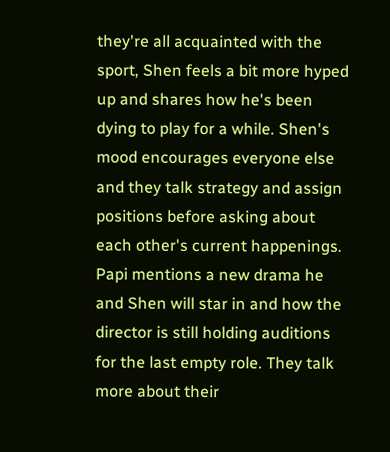they're all acquainted with the sport, Shen feels a bit more hyped up and shares how he's been dying to play for a while. Shen's mood encourages everyone else and they talk strategy and assign positions before asking about each other's current happenings. Papi mentions a new drama he and Shen will star in and how the director is still holding auditions for the last empty role. They talk more about their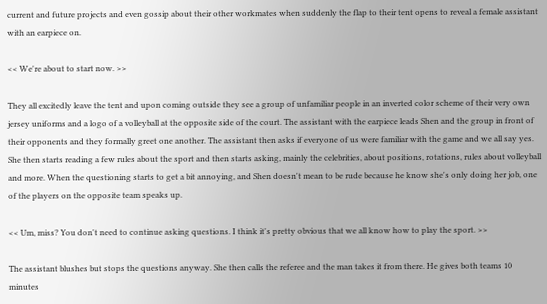current and future projects and even gossip about their other workmates when suddenly the flap to their tent opens to reveal a female assistant with an earpiece on.

<< We're about to start now. >>

They all excitedly leave the tent and upon coming outside they see a group of unfamiliar people in an inverted color scheme of their very own jersey uniforms and a logo of a volleyball at the opposite side of the court. The assistant with the earpiece leads Shen and the group in front of their opponents and they formally greet one another. The assistant then asks if everyone of us were familiar with the game and we all say yes. She then starts reading a few rules about the sport and then starts asking, mainly the celebrities, about positions, rotations, rules about volleyball and more. When the questioning starts to get a bit annoying, and Shen doesn't mean to be rude because he know she's only doing her job, one of the players on the opposite team speaks up.

<< Um, miss? You don't need to continue asking questions. I think it's pretty obvious that we all know how to play the sport. >>

The assistant blushes but stops the questions anyway. She then calls the referee and the man takes it from there. He gives both teams 10 minutes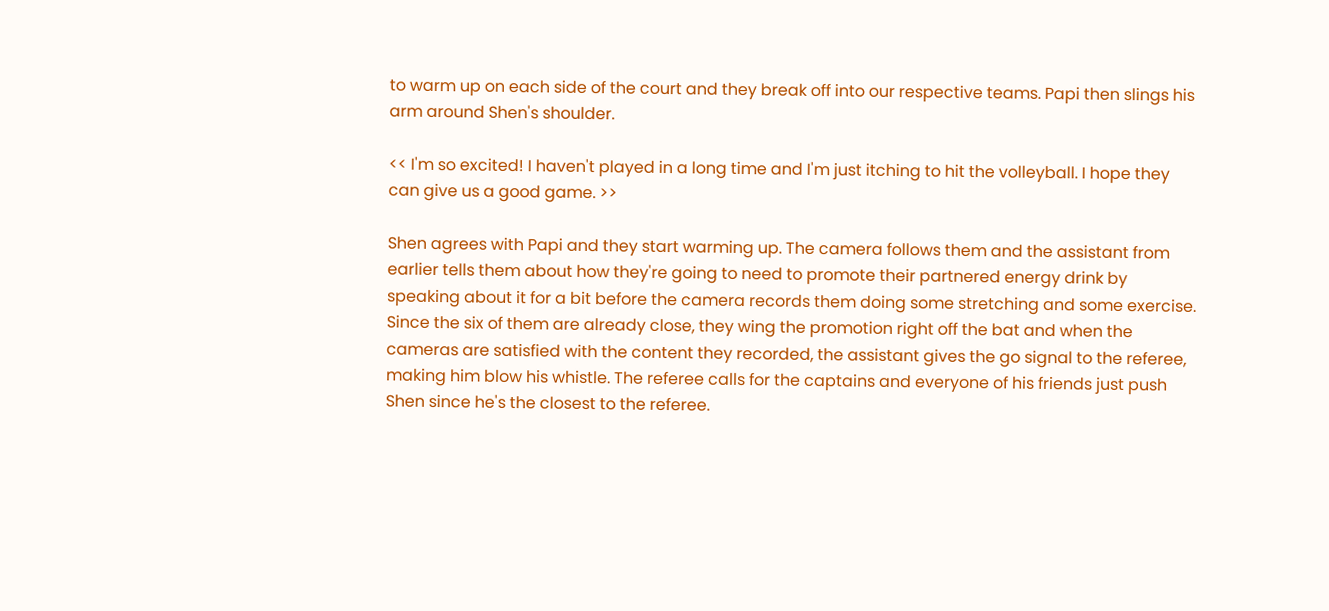to warm up on each side of the court and they break off into our respective teams. Papi then slings his arm around Shen's shoulder.

<< I'm so excited! I haven't played in a long time and I'm just itching to hit the volleyball. I hope they can give us a good game. >>

Shen agrees with Papi and they start warming up. The camera follows them and the assistant from earlier tells them about how they're going to need to promote their partnered energy drink by speaking about it for a bit before the camera records them doing some stretching and some exercise. Since the six of them are already close, they wing the promotion right off the bat and when the cameras are satisfied with the content they recorded, the assistant gives the go signal to the referee, making him blow his whistle. The referee calls for the captains and everyone of his friends just push Shen since he's the closest to the referee.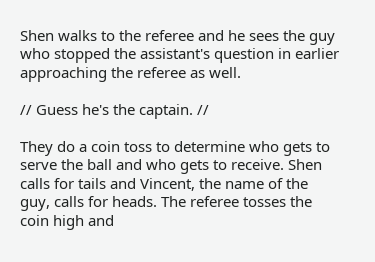Shen walks to the referee and he sees the guy who stopped the assistant's question in earlier approaching the referee as well.

// Guess he's the captain. //

They do a coin toss to determine who gets to serve the ball and who gets to receive. Shen calls for tails and Vincent, the name of the guy, calls for heads. The referee tosses the coin high and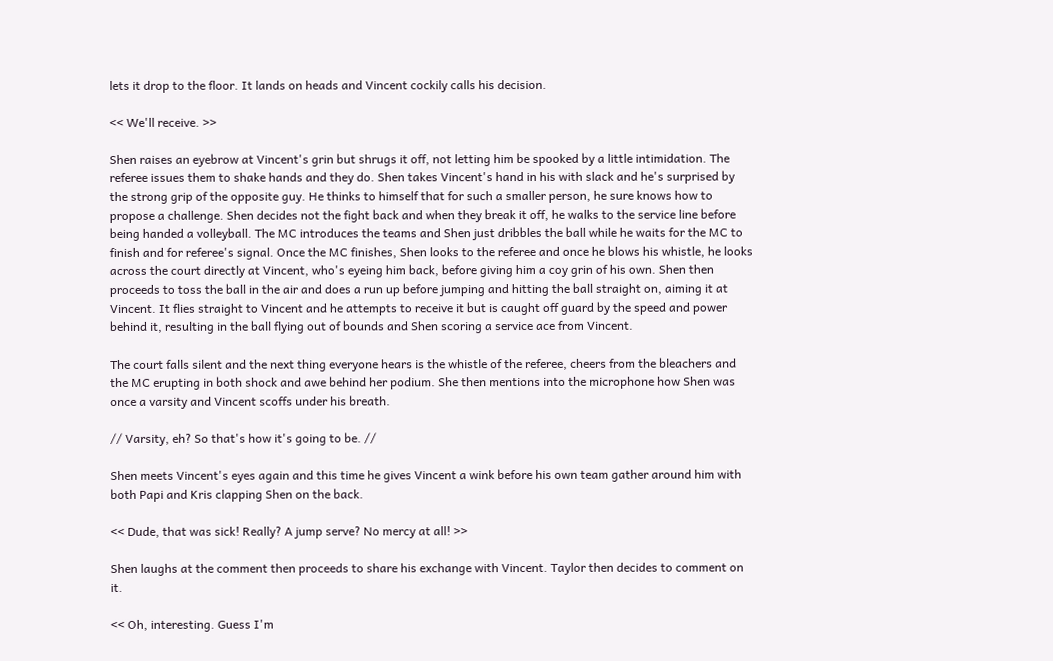lets it drop to the floor. It lands on heads and Vincent cockily calls his decision.

<< We'll receive. >>

Shen raises an eyebrow at Vincent's grin but shrugs it off, not letting him be spooked by a little intimidation. The referee issues them to shake hands and they do. Shen takes Vincent's hand in his with slack and he's surprised by the strong grip of the opposite guy. He thinks to himself that for such a smaller person, he sure knows how to propose a challenge. Shen decides not the fight back and when they break it off, he walks to the service line before being handed a volleyball. The MC introduces the teams and Shen just dribbles the ball while he waits for the MC to finish and for referee's signal. Once the MC finishes, Shen looks to the referee and once he blows his whistle, he looks across the court directly at Vincent, who's eyeing him back, before giving him a coy grin of his own. Shen then proceeds to toss the ball in the air and does a run up before jumping and hitting the ball straight on, aiming it at Vincent. It flies straight to Vincent and he attempts to receive it but is caught off guard by the speed and power behind it, resulting in the ball flying out of bounds and Shen scoring a service ace from Vincent.

The court falls silent and the next thing everyone hears is the whistle of the referee, cheers from the bleachers and the MC erupting in both shock and awe behind her podium. She then mentions into the microphone how Shen was once a varsity and Vincent scoffs under his breath.

// Varsity, eh? So that's how it's going to be. //

Shen meets Vincent's eyes again and this time he gives Vincent a wink before his own team gather around him with both Papi and Kris clapping Shen on the back.

<< Dude, that was sick! Really? A jump serve? No mercy at all! >>

Shen laughs at the comment then proceeds to share his exchange with Vincent. Taylor then decides to comment on it.

<< Oh, interesting. Guess I'm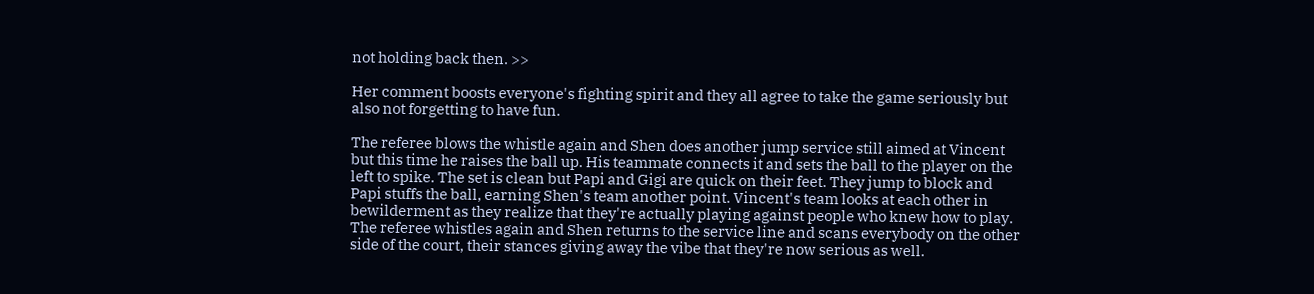not holding back then. >>

Her comment boosts everyone's fighting spirit and they all agree to take the game seriously but also not forgetting to have fun.

The referee blows the whistle again and Shen does another jump service still aimed at Vincent but this time he raises the ball up. His teammate connects it and sets the ball to the player on the left to spike. The set is clean but Papi and Gigi are quick on their feet. They jump to block and Papi stuffs the ball, earning Shen's team another point. Vincent's team looks at each other in bewilderment as they realize that they're actually playing against people who knew how to play. The referee whistles again and Shen returns to the service line and scans everybody on the other side of the court, their stances giving away the vibe that they're now serious as well.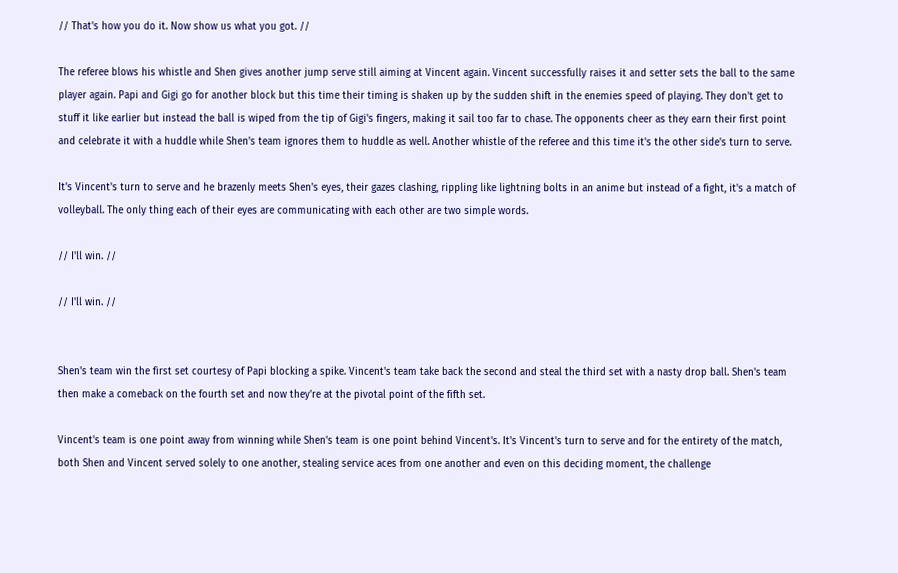// That's how you do it. Now show us what you got. //

The referee blows his whistle and Shen gives another jump serve still aiming at Vincent again. Vincent successfully raises it and setter sets the ball to the same player again. Papi and Gigi go for another block but this time their timing is shaken up by the sudden shift in the enemies speed of playing. They don't get to stuff it like earlier but instead the ball is wiped from the tip of Gigi's fingers, making it sail too far to chase. The opponents cheer as they earn their first point and celebrate it with a huddle while Shen's team ignores them to huddle as well. Another whistle of the referee and this time it's the other side's turn to serve.

It's Vincent's turn to serve and he brazenly meets Shen's eyes, their gazes clashing, rippling like lightning bolts in an anime but instead of a fight, it's a match of volleyball. The only thing each of their eyes are communicating with each other are two simple words.

// I'll win. //

// I'll win. //


Shen's team win the first set courtesy of Papi blocking a spike. Vincent's team take back the second and steal the third set with a nasty drop ball. Shen's team then make a comeback on the fourth set and now they're at the pivotal point of the fifth set.

Vincent's team is one point away from winning while Shen's team is one point behind Vincent's. It's Vincent's turn to serve and for the entirety of the match, both Shen and Vincent served solely to one another, stealing service aces from one another and even on this deciding moment, the challenge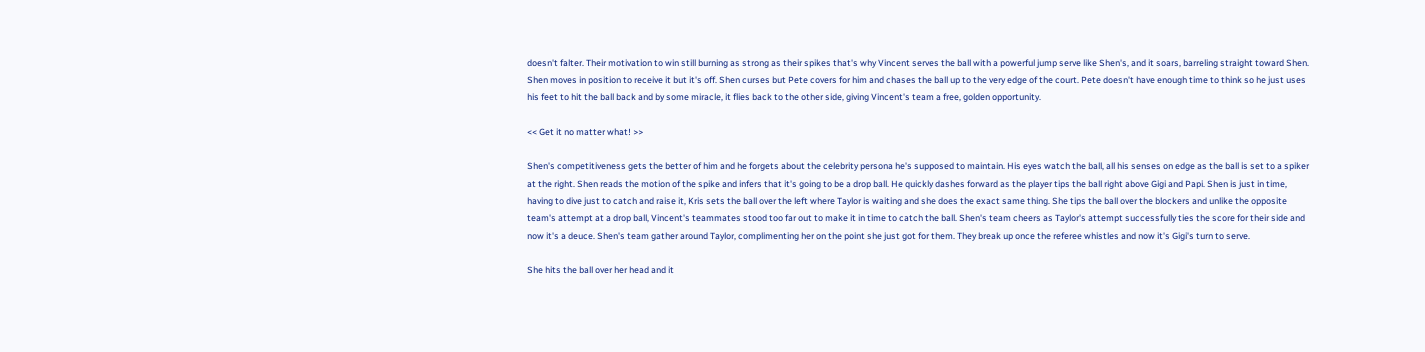doesn't falter. Their motivation to win still burning as strong as their spikes that's why Vincent serves the ball with a powerful jump serve like Shen's, and it soars, barreling straight toward Shen. Shen moves in position to receive it but it's off. Shen curses but Pete covers for him and chases the ball up to the very edge of the court. Pete doesn't have enough time to think so he just uses his feet to hit the ball back and by some miracle, it flies back to the other side, giving Vincent's team a free, golden opportunity.

<< Get it no matter what! >>

Shen's competitiveness gets the better of him and he forgets about the celebrity persona he's supposed to maintain. His eyes watch the ball, all his senses on edge as the ball is set to a spiker at the right. Shen reads the motion of the spike and infers that it's going to be a drop ball. He quickly dashes forward as the player tips the ball right above Gigi and Papi. Shen is just in time, having to dive just to catch and raise it, Kris sets the ball over the left where Taylor is waiting and she does the exact same thing. She tips the ball over the blockers and unlike the opposite team's attempt at a drop ball, Vincent's teammates stood too far out to make it in time to catch the ball. Shen's team cheers as Taylor's attempt successfully ties the score for their side and now it's a deuce. Shen's team gather around Taylor, complimenting her on the point she just got for them. They break up once the referee whistles and now it's Gigi's turn to serve.

She hits the ball over her head and it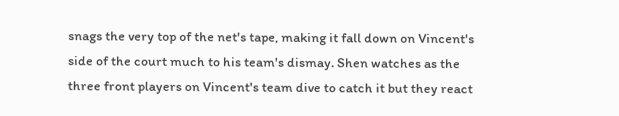snags the very top of the net's tape, making it fall down on Vincent's side of the court much to his team's dismay. Shen watches as the three front players on Vincent's team dive to catch it but they react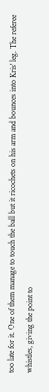too late for it. One of them manage to touch the ball but it ricochets on his arm and bounces into Kris' leg. The referee whistles, giving the point to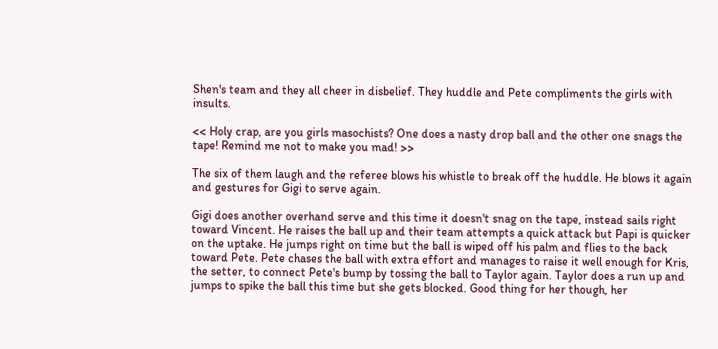Shen's team and they all cheer in disbelief. They huddle and Pete compliments the girls with insults.

<< Holy crap, are you girls masochists? One does a nasty drop ball and the other one snags the tape! Remind me not to make you mad! >>

The six of them laugh and the referee blows his whistle to break off the huddle. He blows it again and gestures for Gigi to serve again.

Gigi does another overhand serve and this time it doesn't snag on the tape, instead sails right toward Vincent. He raises the ball up and their team attempts a quick attack but Papi is quicker on the uptake. He jumps right on time but the ball is wiped off his palm and flies to the back toward Pete. Pete chases the ball with extra effort and manages to raise it well enough for Kris, the setter, to connect Pete's bump by tossing the ball to Taylor again. Taylor does a run up and jumps to spike the ball this time but she gets blocked. Good thing for her though, her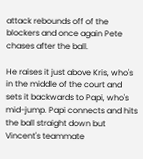attack rebounds off of the blockers and once again Pete chases after the ball.

He raises it just above Kris, who's in the middle of the court and sets it backwards to Papi, who's mid-jump. Papi connects and hits the ball straight down but Vincent's teammate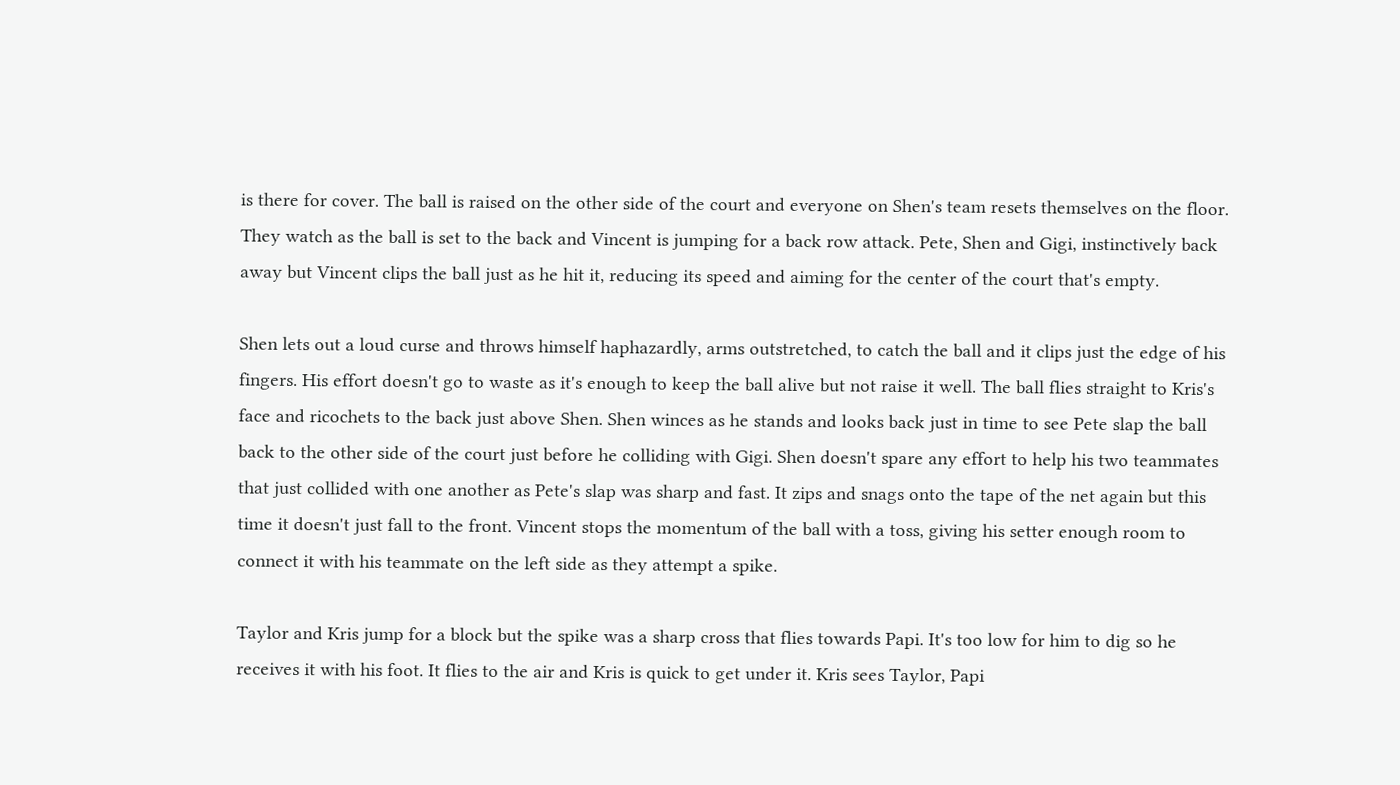is there for cover. The ball is raised on the other side of the court and everyone on Shen's team resets themselves on the floor. They watch as the ball is set to the back and Vincent is jumping for a back row attack. Pete, Shen and Gigi, instinctively back away but Vincent clips the ball just as he hit it, reducing its speed and aiming for the center of the court that's empty.

Shen lets out a loud curse and throws himself haphazardly, arms outstretched, to catch the ball and it clips just the edge of his fingers. His effort doesn't go to waste as it's enough to keep the ball alive but not raise it well. The ball flies straight to Kris's face and ricochets to the back just above Shen. Shen winces as he stands and looks back just in time to see Pete slap the ball back to the other side of the court just before he colliding with Gigi. Shen doesn't spare any effort to help his two teammates that just collided with one another as Pete's slap was sharp and fast. It zips and snags onto the tape of the net again but this time it doesn't just fall to the front. Vincent stops the momentum of the ball with a toss, giving his setter enough room to connect it with his teammate on the left side as they attempt a spike.

Taylor and Kris jump for a block but the spike was a sharp cross that flies towards Papi. It's too low for him to dig so he receives it with his foot. It flies to the air and Kris is quick to get under it. Kris sees Taylor, Papi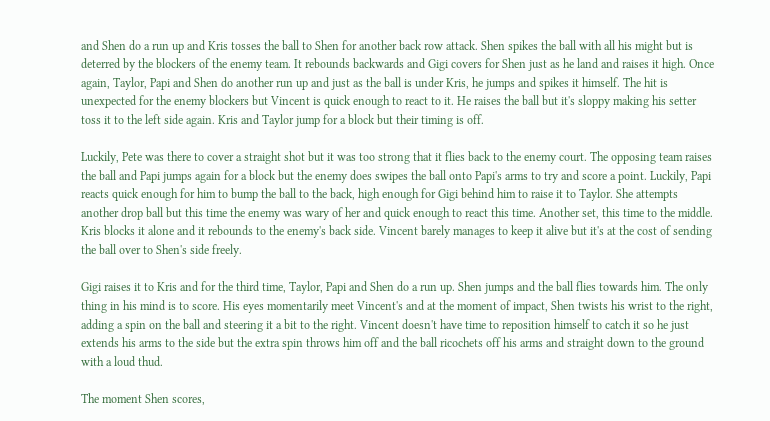and Shen do a run up and Kris tosses the ball to Shen for another back row attack. Shen spikes the ball with all his might but is deterred by the blockers of the enemy team. It rebounds backwards and Gigi covers for Shen just as he land and raises it high. Once again, Taylor, Papi and Shen do another run up and just as the ball is under Kris, he jumps and spikes it himself. The hit is unexpected for the enemy blockers but Vincent is quick enough to react to it. He raises the ball but it's sloppy making his setter toss it to the left side again. Kris and Taylor jump for a block but their timing is off.

Luckily, Pete was there to cover a straight shot but it was too strong that it flies back to the enemy court. The opposing team raises the ball and Papi jumps again for a block but the enemy does swipes the ball onto Papi's arms to try and score a point. Luckily, Papi reacts quick enough for him to bump the ball to the back, high enough for Gigi behind him to raise it to Taylor. She attempts another drop ball but this time the enemy was wary of her and quick enough to react this time. Another set, this time to the middle. Kris blocks it alone and it rebounds to the enemy's back side. Vincent barely manages to keep it alive but it's at the cost of sending the ball over to Shen's side freely.

Gigi raises it to Kris and for the third time, Taylor, Papi and Shen do a run up. Shen jumps and the ball flies towards him. The only thing in his mind is to score. His eyes momentarily meet Vincent's and at the moment of impact, Shen twists his wrist to the right, adding a spin on the ball and steering it a bit to the right. Vincent doesn't have time to reposition himself to catch it so he just extends his arms to the side but the extra spin throws him off and the ball ricochets off his arms and straight down to the ground with a loud thud.

The moment Shen scores,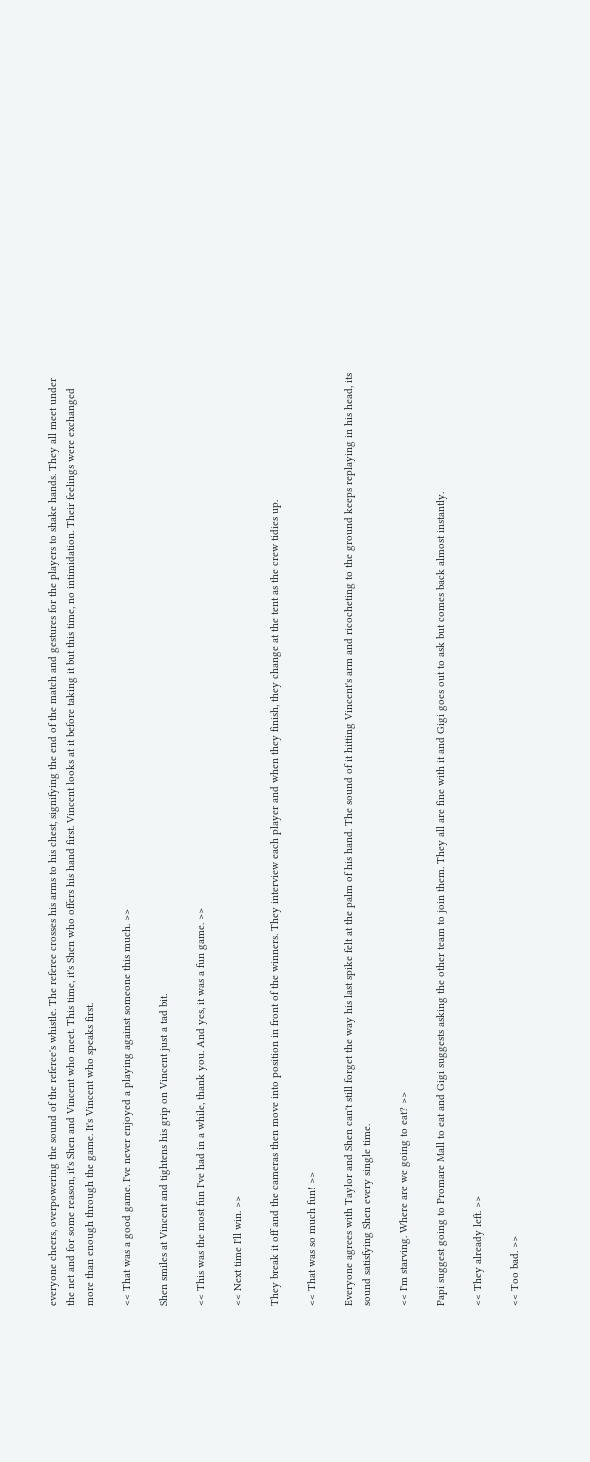everyone cheers, overpowering the sound of the referee's whistle. The referee crosses his arms to his chest, signifying the end of the match and gestures for the players to shake hands. They all meet under the net and for some reason, it's Shen and Vincent who meet. This time, it's Shen who offers his hand first. Vincent looks at it before taking it but this time, no intimidation. Their feelings were exchanged more than enough through the game. It's Vincent who speaks first.

<< That was a good game. I've never enjoyed a playing against someone this much. >>

Shen smiles at Vincent and tightens his grip on Vincent just a tad bit.

<< This was the most fun I've had in a while, thank you. And yes, it was a fun game. >>

<< Next time I'll win. >>

They break it off and the cameras then move into position in front of the winners. They interview each player and when they finish, they change at the tent as the crew tidies up.

<< That was so much fun! >>

Everyone agrees with Taylor and Shen can't still forget the way his last spike felt at the palm of his hand. The sound of it hitting Vincent's arm and ricocheting to the ground keeps replaying in his head, its sound satisfying Shen every single time.

<< I'm starving. Where are we going to eat? >>

Papi suggest going to Promare Mall to eat and Gigi suggests asking the other team to join them. They all are fine with it and Gigi goes out to ask but comes back almost instantly.

<< They already left. >>

<< Too bad. >>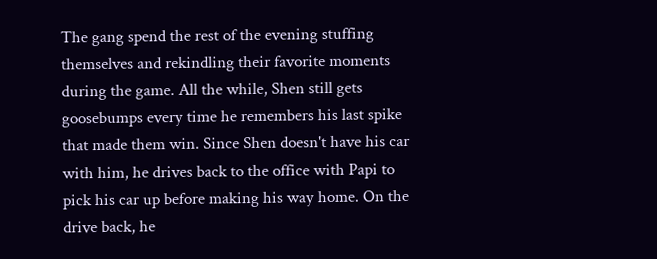The gang spend the rest of the evening stuffing themselves and rekindling their favorite moments during the game. All the while, Shen still gets goosebumps every time he remembers his last spike that made them win. Since Shen doesn't have his car with him, he drives back to the office with Papi to pick his car up before making his way home. On the drive back, he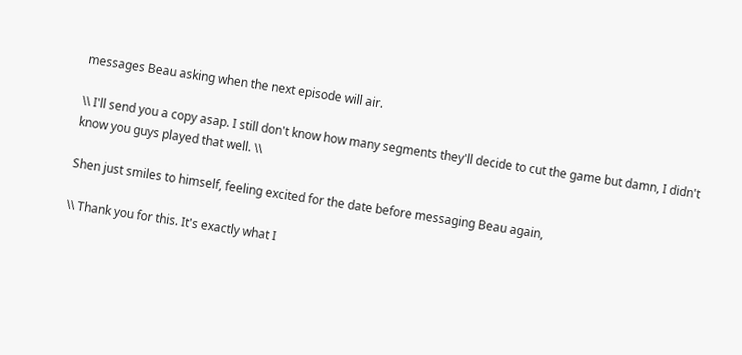messages Beau asking when the next episode will air.

\\ I'll send you a copy asap. I still don't know how many segments they'll decide to cut the game but damn, I didn't know you guys played that well. \\

Shen just smiles to himself, feeling excited for the date before messaging Beau again,

\\ Thank you for this. It's exactly what I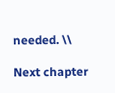needed. \\

Next chapter